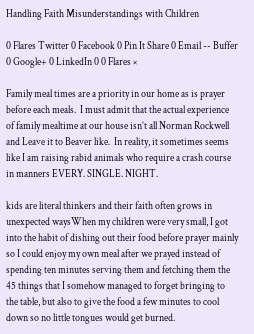Handling Faith Misunderstandings with Children

0 Flares Twitter 0 Facebook 0 Pin It Share 0 Email -- Buffer 0 Google+ 0 LinkedIn 0 0 Flares ×

Family meal times are a priority in our home as is prayer before each meals.  I must admit that the actual experience of family mealtime at our house isn’t all Norman Rockwell and Leave it to Beaver like.  In reality, it sometimes seems like I am raising rabid animals who require a crash course in manners EVERY. SINGLE. NIGHT.

kids are literal thinkers and their faith often grows in unexpected waysWhen my children were very small, I got into the habit of dishing out their food before prayer mainly so I could enjoy my own meal after we prayed instead of spending ten minutes serving them and fetching them the 45 things that I somehow managed to forget bringing to the table, but also to give the food a few minutes to cool down so no little tongues would get burned.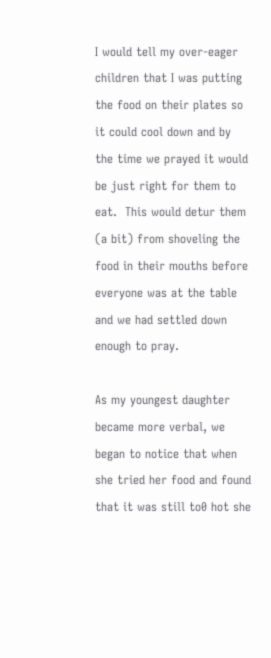I would tell my over-eager children that I was putting the food on their plates so it could cool down and by the time we prayed it would be just right for them to eat.  This would detur them (a bit) from shoveling the food in their mouths before everyone was at the table and we had settled down enough to pray.

As my youngest daughter became more verbal, we began to notice that when she tried her food and found that it was still to0 hot she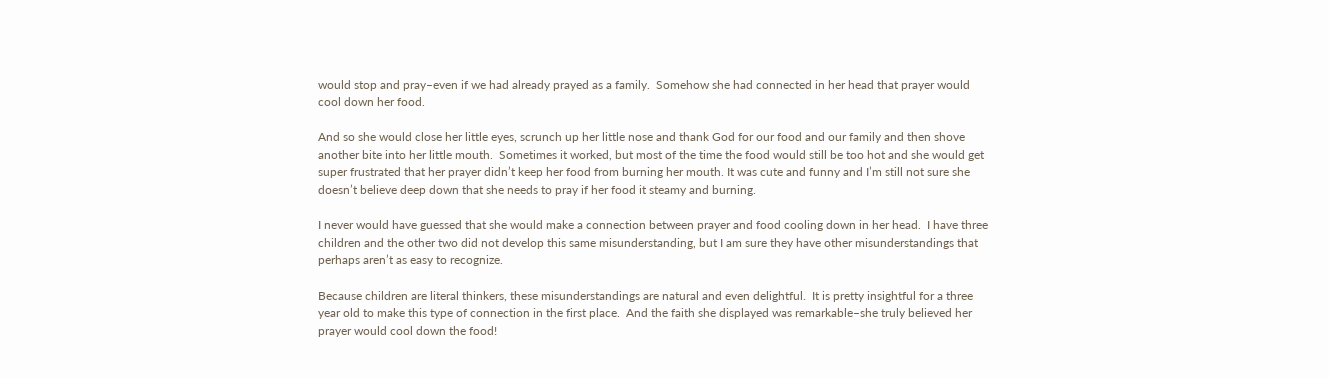would stop and pray–even if we had already prayed as a family.  Somehow she had connected in her head that prayer would cool down her food.

And so she would close her little eyes, scrunch up her little nose and thank God for our food and our family and then shove another bite into her little mouth.  Sometimes it worked, but most of the time the food would still be too hot and she would get super frustrated that her prayer didn’t keep her food from burning her mouth. It was cute and funny and I’m still not sure she doesn’t believe deep down that she needs to pray if her food it steamy and burning.

I never would have guessed that she would make a connection between prayer and food cooling down in her head.  I have three children and the other two did not develop this same misunderstanding, but I am sure they have other misunderstandings that perhaps aren’t as easy to recognize.

Because children are literal thinkers, these misunderstandings are natural and even delightful.  It is pretty insightful for a three year old to make this type of connection in the first place.  And the faith she displayed was remarkable–she truly believed her prayer would cool down the food!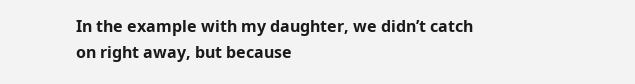In the example with my daughter, we didn’t catch on right away, but because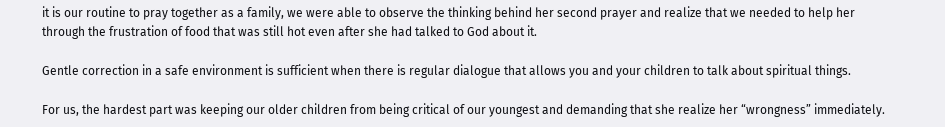it is our routine to pray together as a family, we were able to observe the thinking behind her second prayer and realize that we needed to help her through the frustration of food that was still hot even after she had talked to God about it.

Gentle correction in a safe environment is sufficient when there is regular dialogue that allows you and your children to talk about spiritual things.

For us, the hardest part was keeping our older children from being critical of our youngest and demanding that she realize her “wrongness” immediately.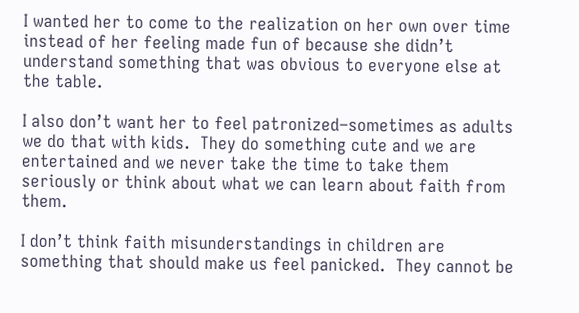I wanted her to come to the realization on her own over time instead of her feeling made fun of because she didn’t understand something that was obvious to everyone else at the table.

I also don’t want her to feel patronized–sometimes as adults we do that with kids.  They do something cute and we are entertained and we never take the time to take them seriously or think about what we can learn about faith from them.

I don’t think faith misunderstandings in children are something that should make us feel panicked.  They cannot be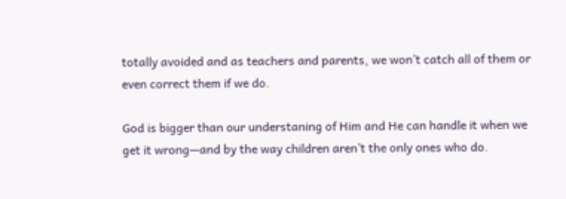totally avoided and as teachers and parents, we won’t catch all of them or even correct them if we do.

God is bigger than our understaning of Him and He can handle it when we get it wrong—and by the way children aren’t the only ones who do.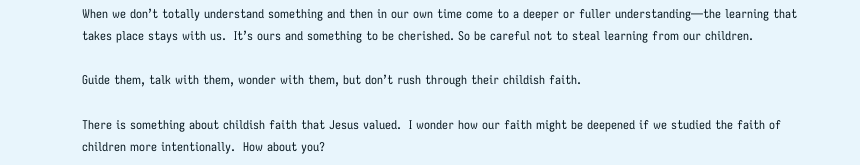When we don’t totally understand something and then in our own time come to a deeper or fuller understanding—the learning that takes place stays with us.  It’s ours and something to be cherished. So be careful not to steal learning from our children.

Guide them, talk with them, wonder with them, but don’t rush through their childish faith.

There is something about childish faith that Jesus valued.  I wonder how our faith might be deepened if we studied the faith of children more intentionally.  How about you?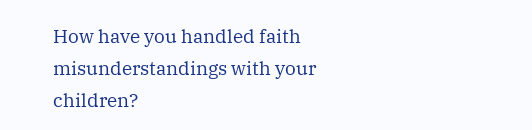How have you handled faith misunderstandings with your children?